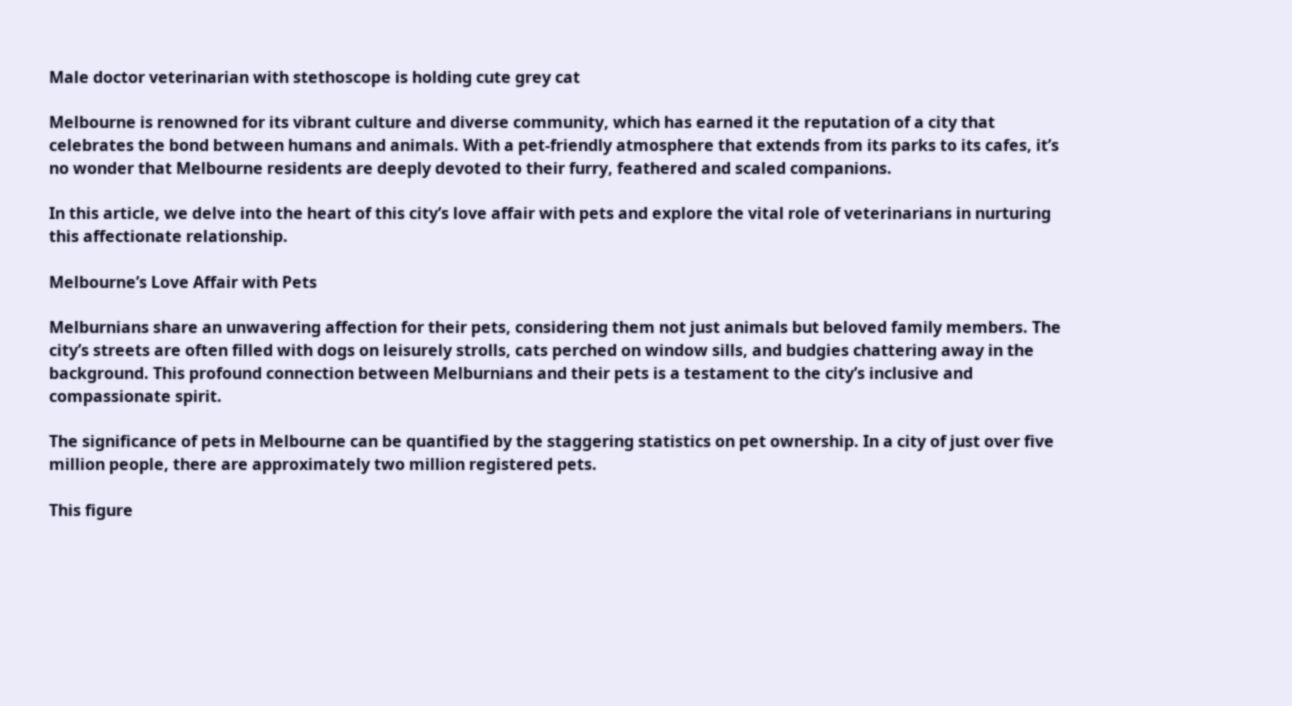Male doctor veterinarian with stethoscope is holding cute grey cat

Melbourne is renowned for its vibrant culture and diverse community, which has earned it the reputation of a city that celebrates the bond between humans and animals. With a pet-friendly atmosphere that extends from its parks to its cafes, it’s no wonder that Melbourne residents are deeply devoted to their furry, feathered and scaled companions.

In this article, we delve into the heart of this city’s love affair with pets and explore the vital role of veterinarians in nurturing this affectionate relationship.

Melbourne’s Love Affair with Pets

Melburnians share an unwavering affection for their pets, considering them not just animals but beloved family members. The city’s streets are often filled with dogs on leisurely strolls, cats perched on window sills, and budgies chattering away in the background. This profound connection between Melburnians and their pets is a testament to the city’s inclusive and compassionate spirit.

The significance of pets in Melbourne can be quantified by the staggering statistics on pet ownership. In a city of just over five million people, there are approximately two million registered pets.

This figure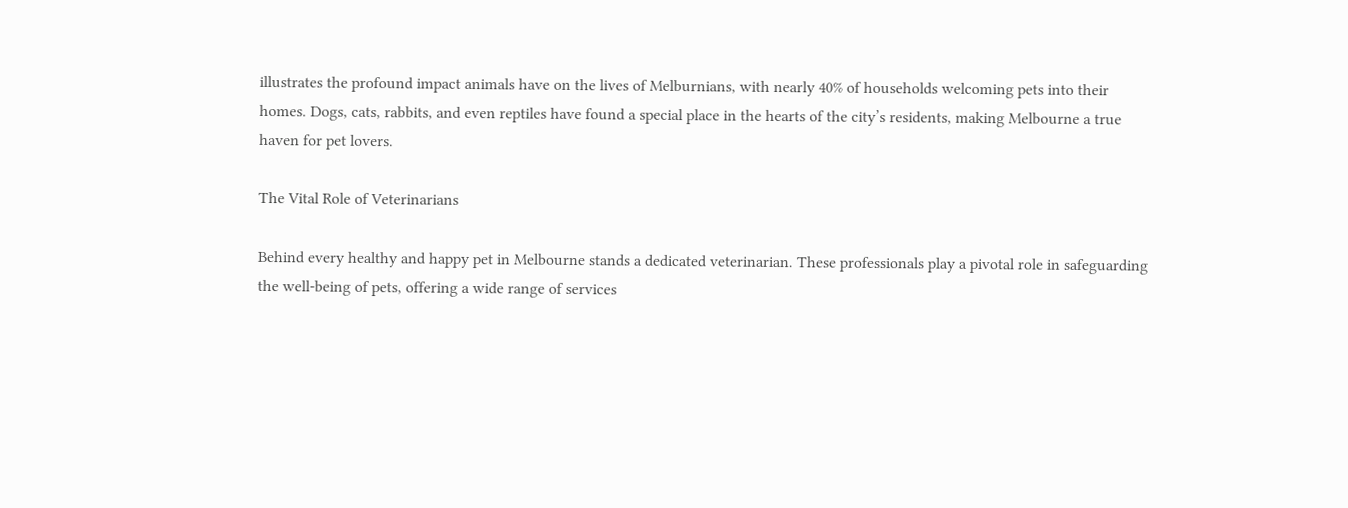illustrates the profound impact animals have on the lives of Melburnians, with nearly 40% of households welcoming pets into their homes. Dogs, cats, rabbits, and even reptiles have found a special place in the hearts of the city’s residents, making Melbourne a true haven for pet lovers.

The Vital Role of Veterinarians

Behind every healthy and happy pet in Melbourne stands a dedicated veterinarian. These professionals play a pivotal role in safeguarding the well-being of pets, offering a wide range of services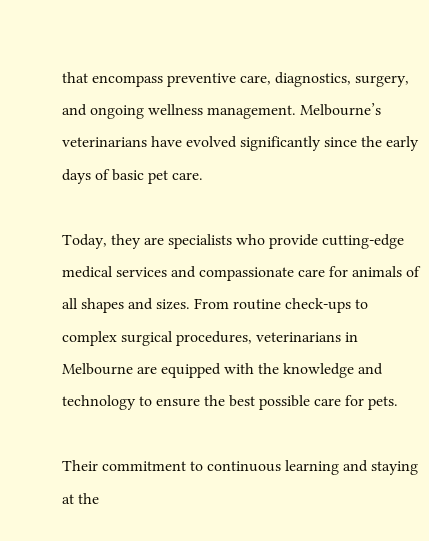that encompass preventive care, diagnostics, surgery, and ongoing wellness management. Melbourne’s veterinarians have evolved significantly since the early days of basic pet care.

Today, they are specialists who provide cutting-edge medical services and compassionate care for animals of all shapes and sizes. From routine check-ups to complex surgical procedures, veterinarians in Melbourne are equipped with the knowledge and technology to ensure the best possible care for pets.

Their commitment to continuous learning and staying at the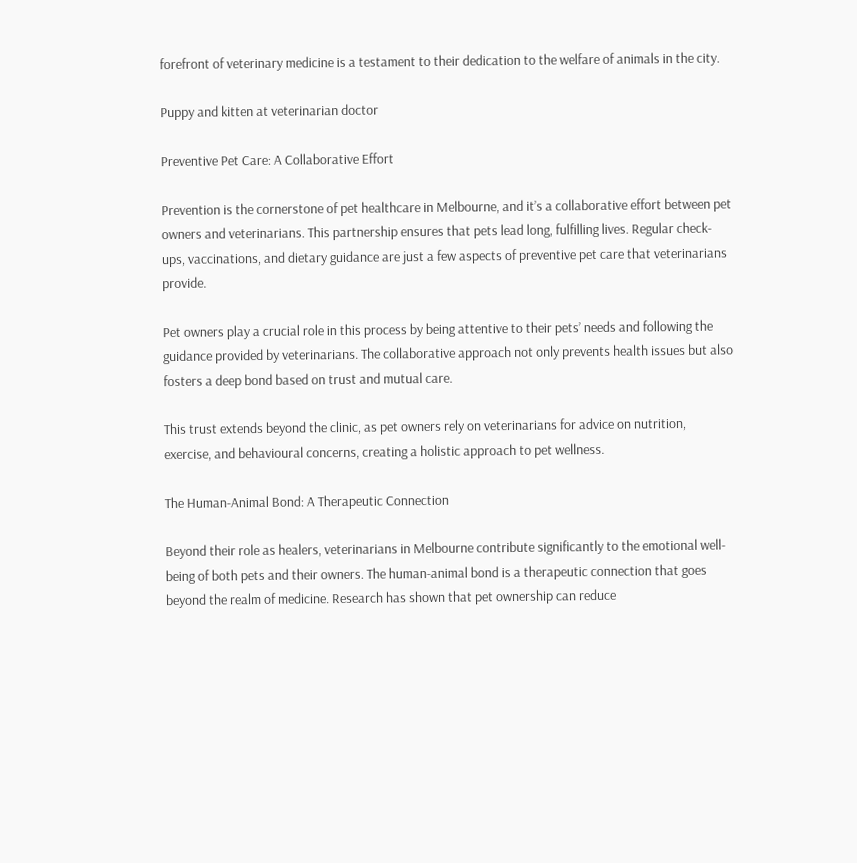forefront of veterinary medicine is a testament to their dedication to the welfare of animals in the city.

Puppy and kitten at veterinarian doctor

Preventive Pet Care: A Collaborative Effort

Prevention is the cornerstone of pet healthcare in Melbourne, and it’s a collaborative effort between pet owners and veterinarians. This partnership ensures that pets lead long, fulfilling lives. Regular check-ups, vaccinations, and dietary guidance are just a few aspects of preventive pet care that veterinarians provide.

Pet owners play a crucial role in this process by being attentive to their pets’ needs and following the guidance provided by veterinarians. The collaborative approach not only prevents health issues but also fosters a deep bond based on trust and mutual care.

This trust extends beyond the clinic, as pet owners rely on veterinarians for advice on nutrition, exercise, and behavioural concerns, creating a holistic approach to pet wellness.

The Human-Animal Bond: A Therapeutic Connection

Beyond their role as healers, veterinarians in Melbourne contribute significantly to the emotional well-being of both pets and their owners. The human-animal bond is a therapeutic connection that goes beyond the realm of medicine. Research has shown that pet ownership can reduce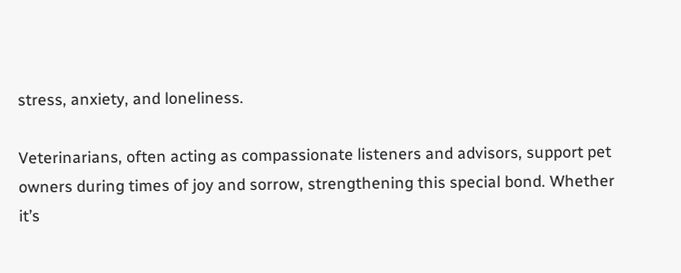stress, anxiety, and loneliness.

Veterinarians, often acting as compassionate listeners and advisors, support pet owners during times of joy and sorrow, strengthening this special bond. Whether it’s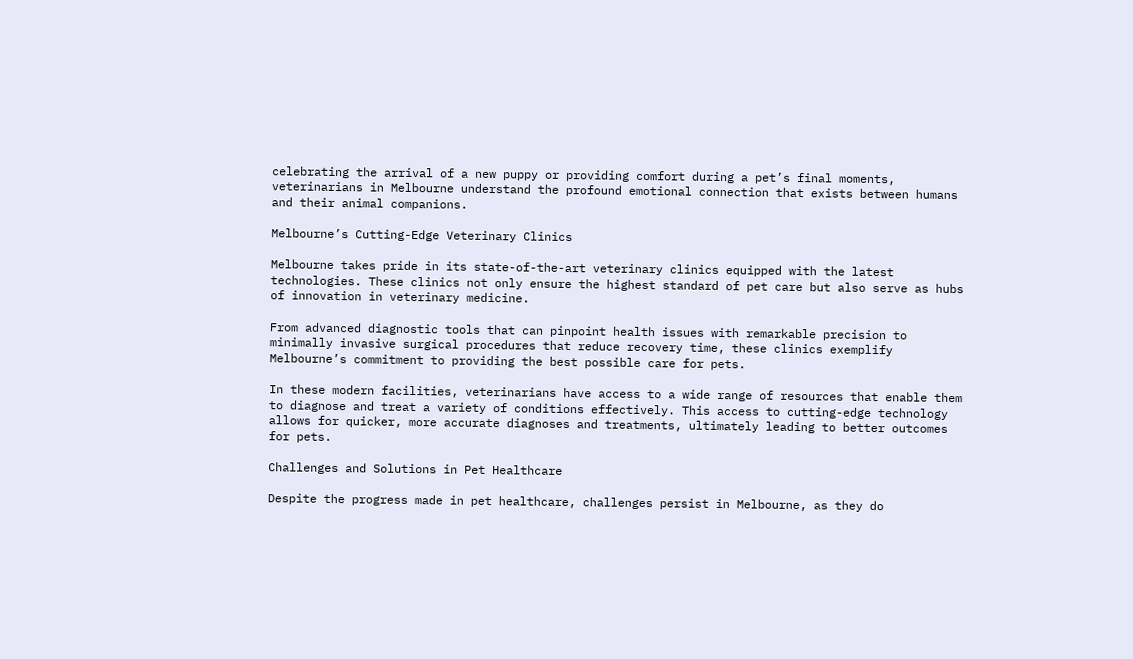celebrating the arrival of a new puppy or providing comfort during a pet’s final moments, veterinarians in Melbourne understand the profound emotional connection that exists between humans and their animal companions.

Melbourne’s Cutting-Edge Veterinary Clinics

Melbourne takes pride in its state-of-the-art veterinary clinics equipped with the latest technologies. These clinics not only ensure the highest standard of pet care but also serve as hubs of innovation in veterinary medicine.

From advanced diagnostic tools that can pinpoint health issues with remarkable precision to minimally invasive surgical procedures that reduce recovery time, these clinics exemplify Melbourne’s commitment to providing the best possible care for pets.

In these modern facilities, veterinarians have access to a wide range of resources that enable them to diagnose and treat a variety of conditions effectively. This access to cutting-edge technology allows for quicker, more accurate diagnoses and treatments, ultimately leading to better outcomes for pets.

Challenges and Solutions in Pet Healthcare

Despite the progress made in pet healthcare, challenges persist in Melbourne, as they do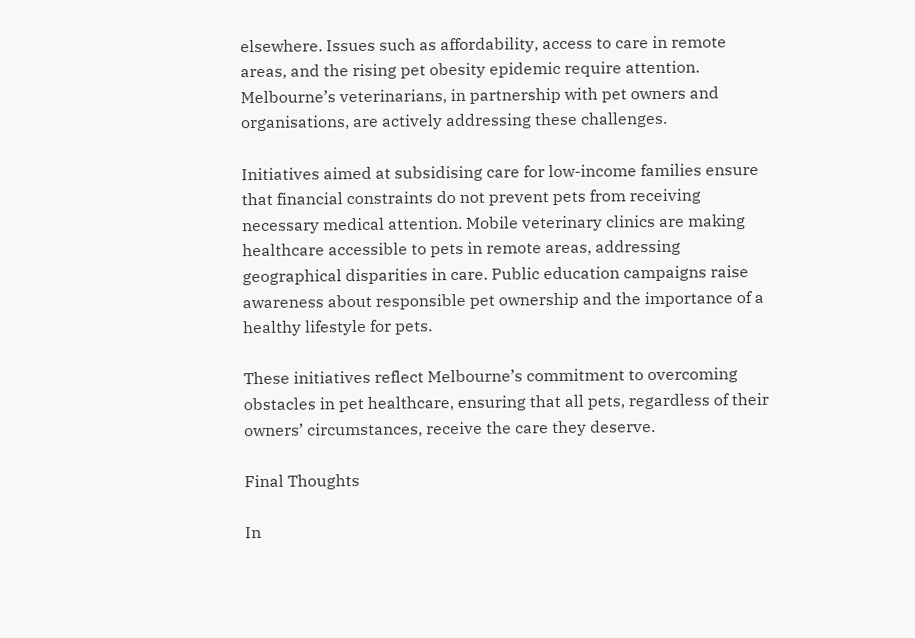elsewhere. Issues such as affordability, access to care in remote areas, and the rising pet obesity epidemic require attention. Melbourne’s veterinarians, in partnership with pet owners and organisations, are actively addressing these challenges.

Initiatives aimed at subsidising care for low-income families ensure that financial constraints do not prevent pets from receiving necessary medical attention. Mobile veterinary clinics are making healthcare accessible to pets in remote areas, addressing geographical disparities in care. Public education campaigns raise awareness about responsible pet ownership and the importance of a healthy lifestyle for pets.

These initiatives reflect Melbourne’s commitment to overcoming obstacles in pet healthcare, ensuring that all pets, regardless of their owners’ circumstances, receive the care they deserve.

Final Thoughts

In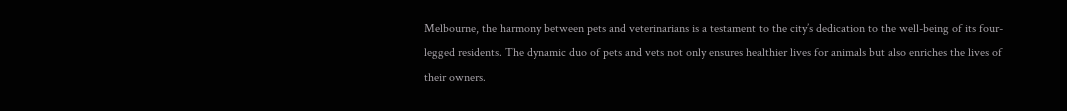Melbourne, the harmony between pets and veterinarians is a testament to the city’s dedication to the well-being of its four-legged residents. The dynamic duo of pets and vets not only ensures healthier lives for animals but also enriches the lives of their owners.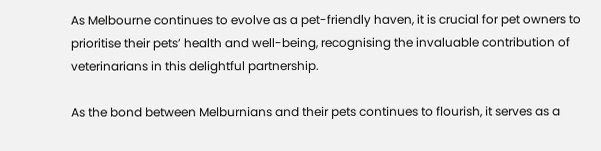As Melbourne continues to evolve as a pet-friendly haven, it is crucial for pet owners to prioritise their pets’ health and well-being, recognising the invaluable contribution of veterinarians in this delightful partnership.

As the bond between Melburnians and their pets continues to flourish, it serves as a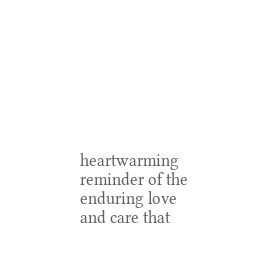heartwarming reminder of the enduring love and care that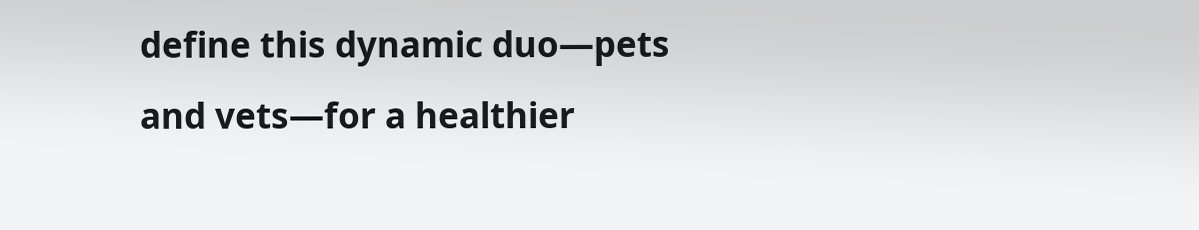define this dynamic duo—pets and vets—for a healthier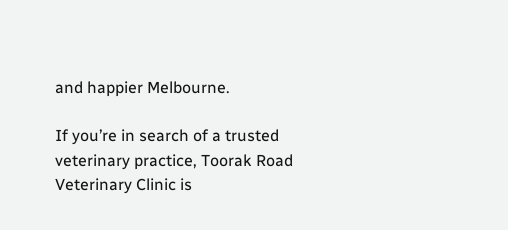and happier Melbourne.

If you’re in search of a trusted veterinary practice, Toorak Road Veterinary Clinic is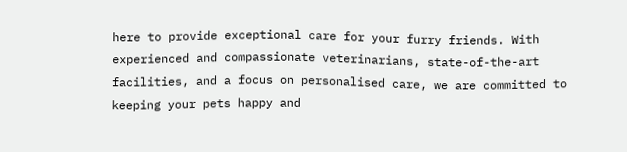here to provide exceptional care for your furry friends. With experienced and compassionate veterinarians, state-of-the-art facilities, and a focus on personalised care, we are committed to keeping your pets happy and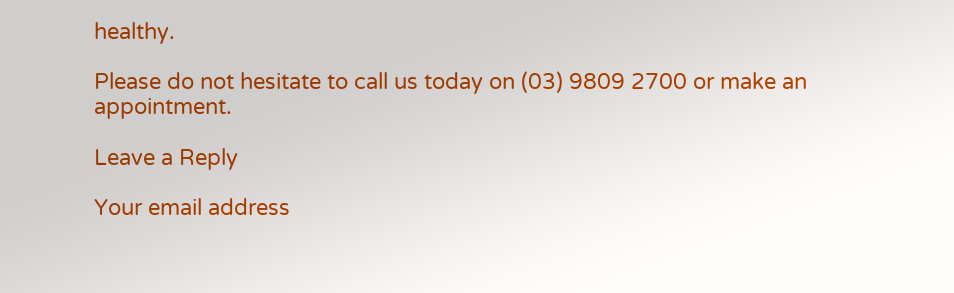healthy.

Please do not hesitate to call us today on (03) 9809 2700 or make an appointment.

Leave a Reply

Your email address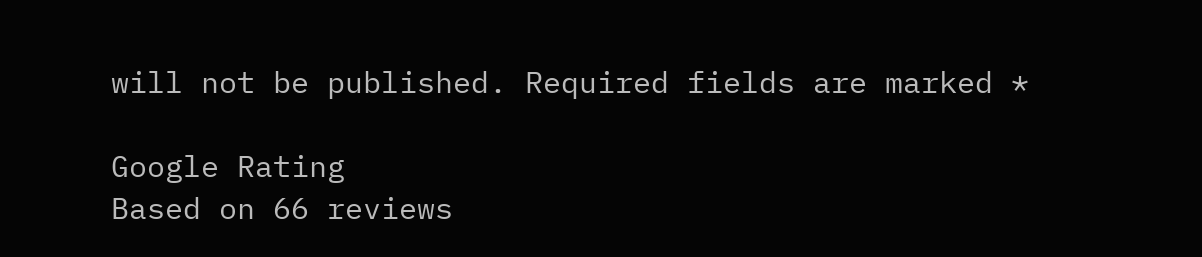will not be published. Required fields are marked *

Google Rating
Based on 66 reviews